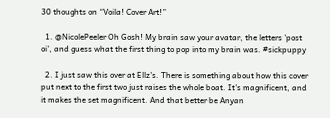30 thoughts on “Voila! Cover Art!”

  1. @NicolePeeler Oh Gosh! My brain saw your avatar, the letters 'post oi', and guess what the first thing to pop into my brain was. #sickpuppy

  2. I just saw this over at Ellz's. There is something about how this cover put next to the first two just raises the whole boat. It's magnificent, and it makes the set magnificent. And that better be Anyan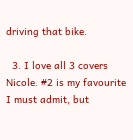driving that bike.

  3. I love all 3 covers Nicole. #2 is my favourite I must admit, but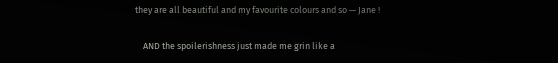they are all beautiful and my favourite colours and so — Jane !

    AND the spoilerishness just made me grin like a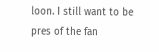loon. I still want to be pres of the fan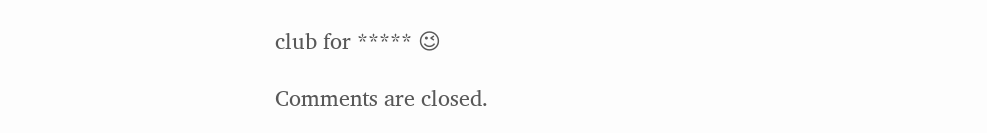club for ***** 😉

Comments are closed.